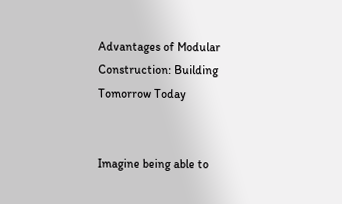Advantages of Modular Construction: Building Tomorrow Today


Imagine being able to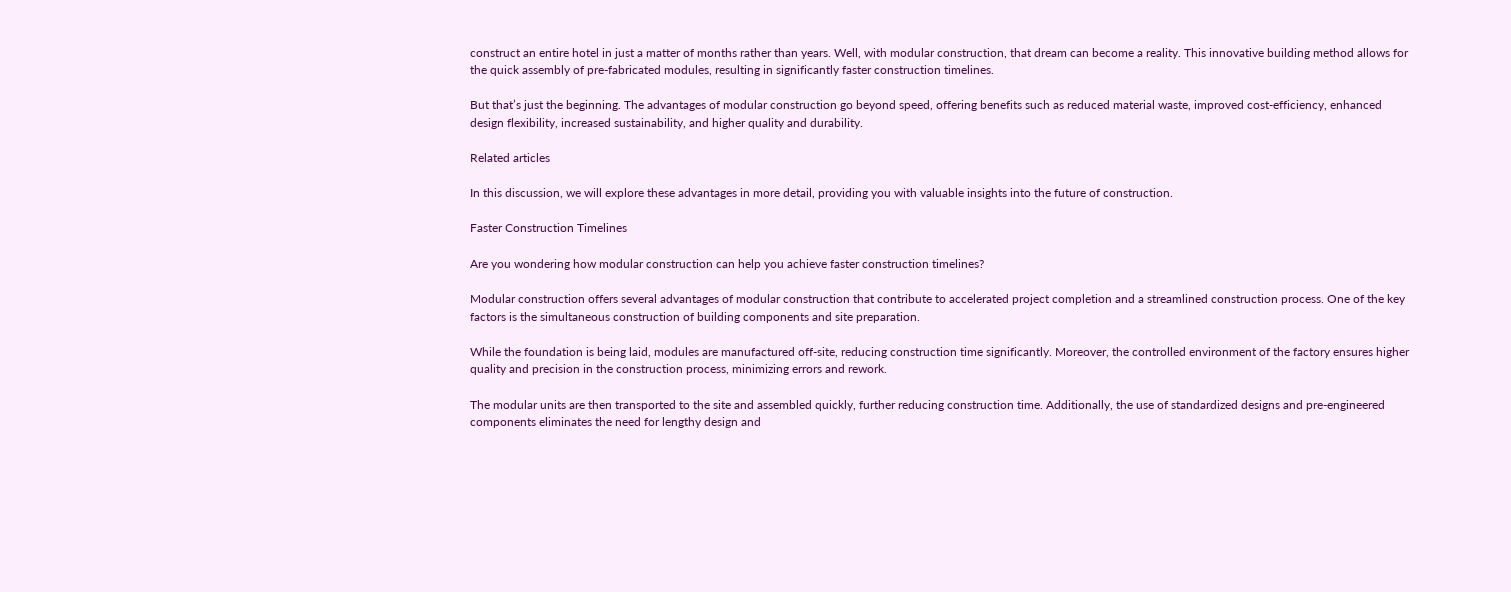construct an entire hotel in just a matter of months rather than years. Well, with modular construction, that dream can become a reality. This innovative building method allows for the quick assembly of pre-fabricated modules, resulting in significantly faster construction timelines.

But that’s just the beginning. The advantages of modular construction go beyond speed, offering benefits such as reduced material waste, improved cost-efficiency, enhanced design flexibility, increased sustainability, and higher quality and durability.

Related articles

In this discussion, we will explore these advantages in more detail, providing you with valuable insights into the future of construction.

Faster Construction Timelines

Are you wondering how modular construction can help you achieve faster construction timelines?

Modular construction offers several advantages of modular construction that contribute to accelerated project completion and a streamlined construction process. One of the key factors is the simultaneous construction of building components and site preparation.

While the foundation is being laid, modules are manufactured off-site, reducing construction time significantly. Moreover, the controlled environment of the factory ensures higher quality and precision in the construction process, minimizing errors and rework.

The modular units are then transported to the site and assembled quickly, further reducing construction time. Additionally, the use of standardized designs and pre-engineered components eliminates the need for lengthy design and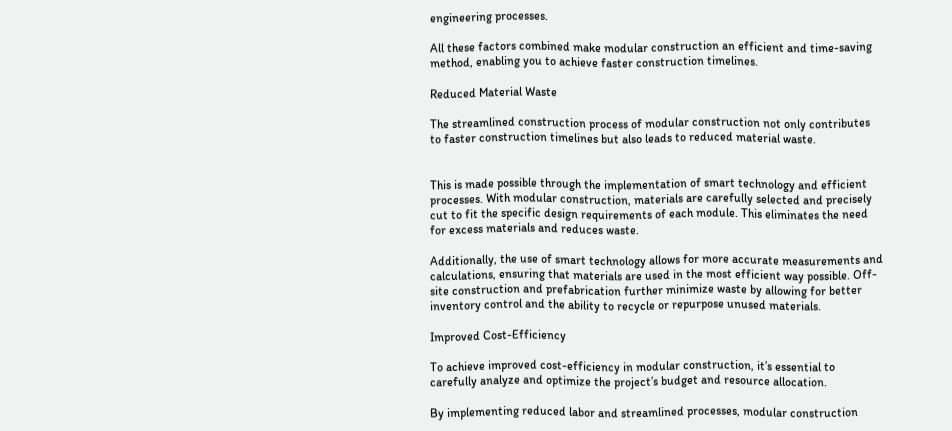engineering processes.

All these factors combined make modular construction an efficient and time-saving method, enabling you to achieve faster construction timelines.

Reduced Material Waste

The streamlined construction process of modular construction not only contributes to faster construction timelines but also leads to reduced material waste.


This is made possible through the implementation of smart technology and efficient processes. With modular construction, materials are carefully selected and precisely cut to fit the specific design requirements of each module. This eliminates the need for excess materials and reduces waste.

Additionally, the use of smart technology allows for more accurate measurements and calculations, ensuring that materials are used in the most efficient way possible. Off-site construction and prefabrication further minimize waste by allowing for better inventory control and the ability to recycle or repurpose unused materials.

Improved Cost-Efficiency

To achieve improved cost-efficiency in modular construction, it’s essential to carefully analyze and optimize the project’s budget and resource allocation.

By implementing reduced labor and streamlined processes, modular construction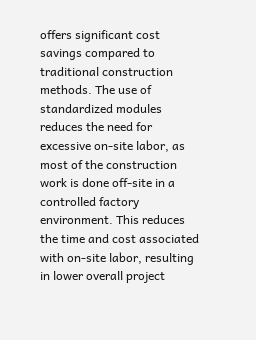offers significant cost savings compared to traditional construction methods. The use of standardized modules reduces the need for excessive on-site labor, as most of the construction work is done off-site in a controlled factory environment. This reduces the time and cost associated with on-site labor, resulting in lower overall project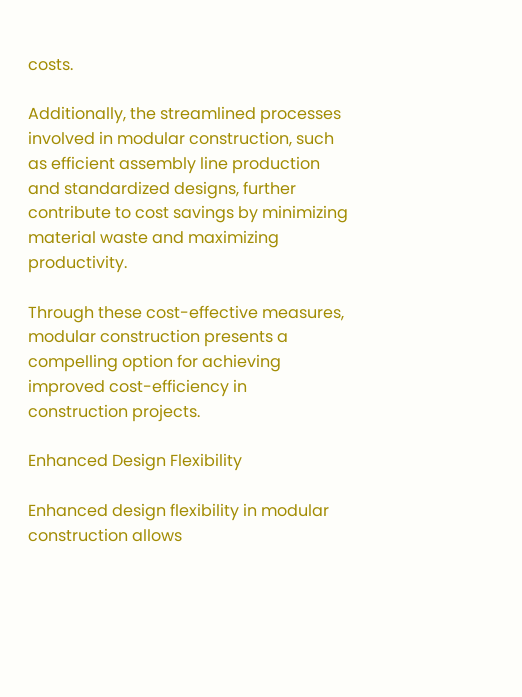costs.

Additionally, the streamlined processes involved in modular construction, such as efficient assembly line production and standardized designs, further contribute to cost savings by minimizing material waste and maximizing productivity.

Through these cost-effective measures, modular construction presents a compelling option for achieving improved cost-efficiency in construction projects.

Enhanced Design Flexibility

Enhanced design flexibility in modular construction allows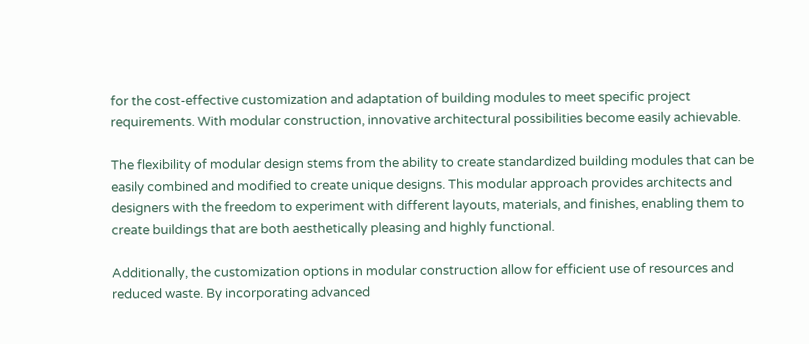for the cost-effective customization and adaptation of building modules to meet specific project requirements. With modular construction, innovative architectural possibilities become easily achievable.

The flexibility of modular design stems from the ability to create standardized building modules that can be easily combined and modified to create unique designs. This modular approach provides architects and designers with the freedom to experiment with different layouts, materials, and finishes, enabling them to create buildings that are both aesthetically pleasing and highly functional.

Additionally, the customization options in modular construction allow for efficient use of resources and reduced waste. By incorporating advanced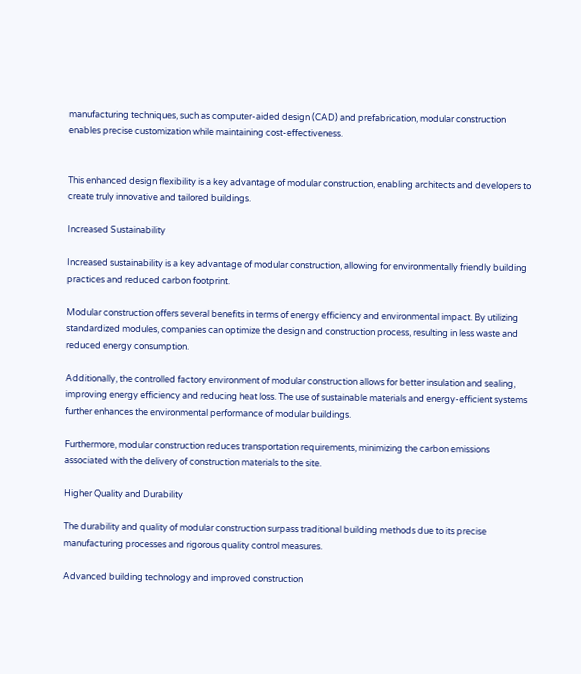manufacturing techniques, such as computer-aided design (CAD) and prefabrication, modular construction enables precise customization while maintaining cost-effectiveness.


This enhanced design flexibility is a key advantage of modular construction, enabling architects and developers to create truly innovative and tailored buildings.

Increased Sustainability

Increased sustainability is a key advantage of modular construction, allowing for environmentally friendly building practices and reduced carbon footprint.

Modular construction offers several benefits in terms of energy efficiency and environmental impact. By utilizing standardized modules, companies can optimize the design and construction process, resulting in less waste and reduced energy consumption.

Additionally, the controlled factory environment of modular construction allows for better insulation and sealing, improving energy efficiency and reducing heat loss. The use of sustainable materials and energy-efficient systems further enhances the environmental performance of modular buildings.

Furthermore, modular construction reduces transportation requirements, minimizing the carbon emissions associated with the delivery of construction materials to the site.

Higher Quality and Durability

The durability and quality of modular construction surpass traditional building methods due to its precise manufacturing processes and rigorous quality control measures.

Advanced building technology and improved construction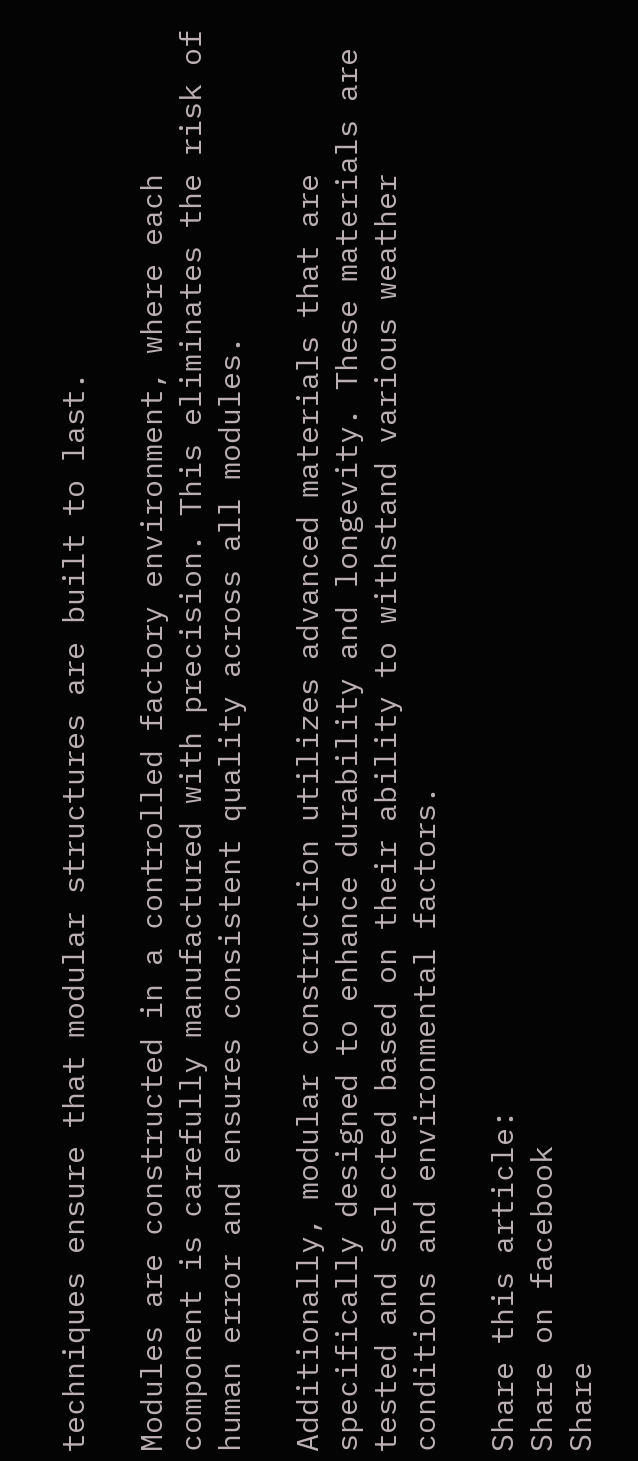techniques ensure that modular structures are built to last.

Modules are constructed in a controlled factory environment, where each component is carefully manufactured with precision. This eliminates the risk of human error and ensures consistent quality across all modules.

Additionally, modular construction utilizes advanced materials that are specifically designed to enhance durability and longevity. These materials are tested and selected based on their ability to withstand various weather conditions and environmental factors.

Share this article:
Share on facebook
Share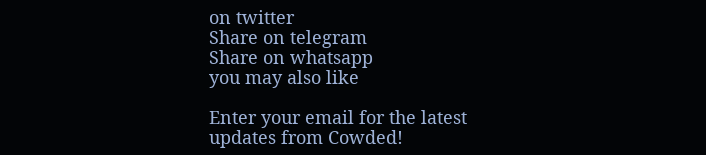on twitter
Share on telegram
Share on whatsapp
you may also like

Enter your email for the latest updates from Cowded!